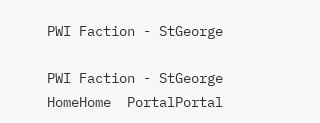PWI Faction - StGeorge

PWI Faction - StGeorge
HomeHome  PortalPortal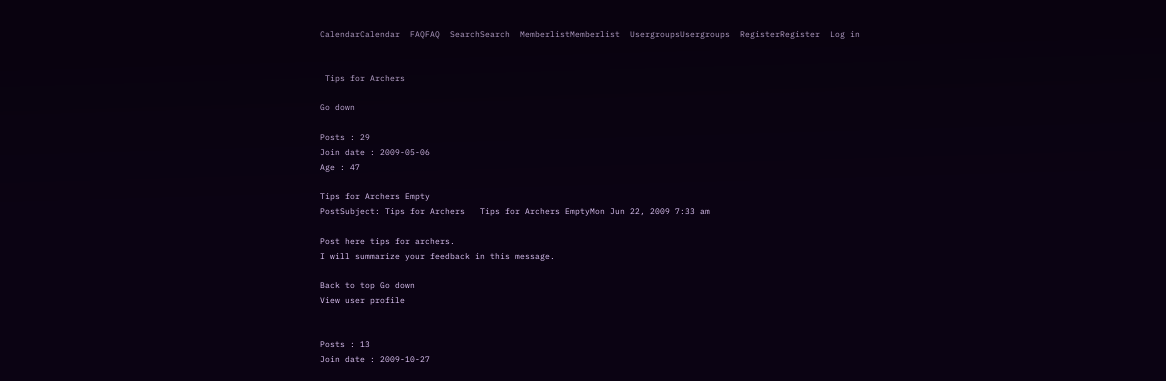CalendarCalendar  FAQFAQ  SearchSearch  MemberlistMemberlist  UsergroupsUsergroups  RegisterRegister  Log in


 Tips for Archers

Go down

Posts : 29
Join date : 2009-05-06
Age : 47

Tips for Archers Empty
PostSubject: Tips for Archers   Tips for Archers EmptyMon Jun 22, 2009 7:33 am

Post here tips for archers.
I will summarize your feedback in this message.

Back to top Go down
View user profile


Posts : 13
Join date : 2009-10-27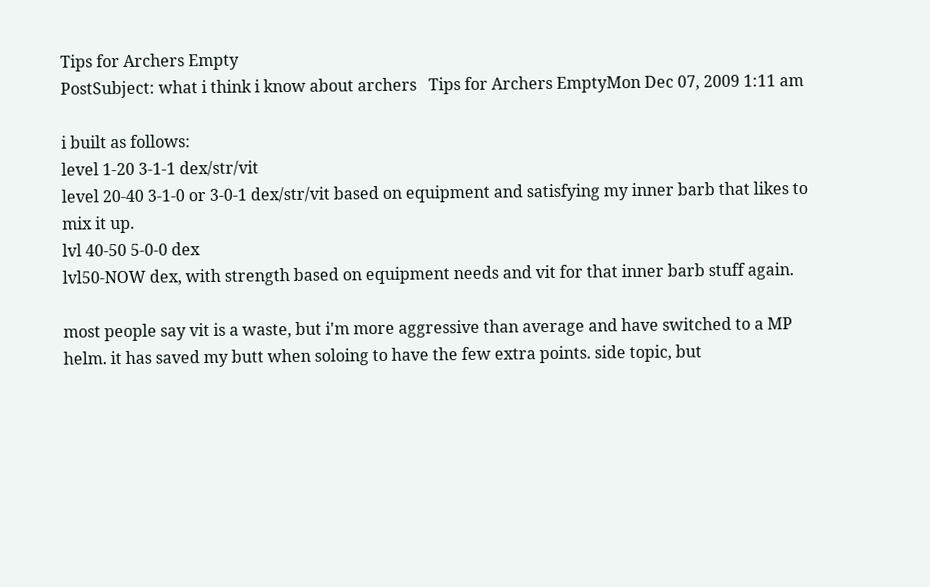Tips for Archers Empty
PostSubject: what i think i know about archers   Tips for Archers EmptyMon Dec 07, 2009 1:11 am

i built as follows:
level 1-20 3-1-1 dex/str/vit
level 20-40 3-1-0 or 3-0-1 dex/str/vit based on equipment and satisfying my inner barb that likes to mix it up.
lvl 40-50 5-0-0 dex
lvl50-NOW dex, with strength based on equipment needs and vit for that inner barb stuff again.

most people say vit is a waste, but i'm more aggressive than average and have switched to a MP helm. it has saved my butt when soloing to have the few extra points. side topic, but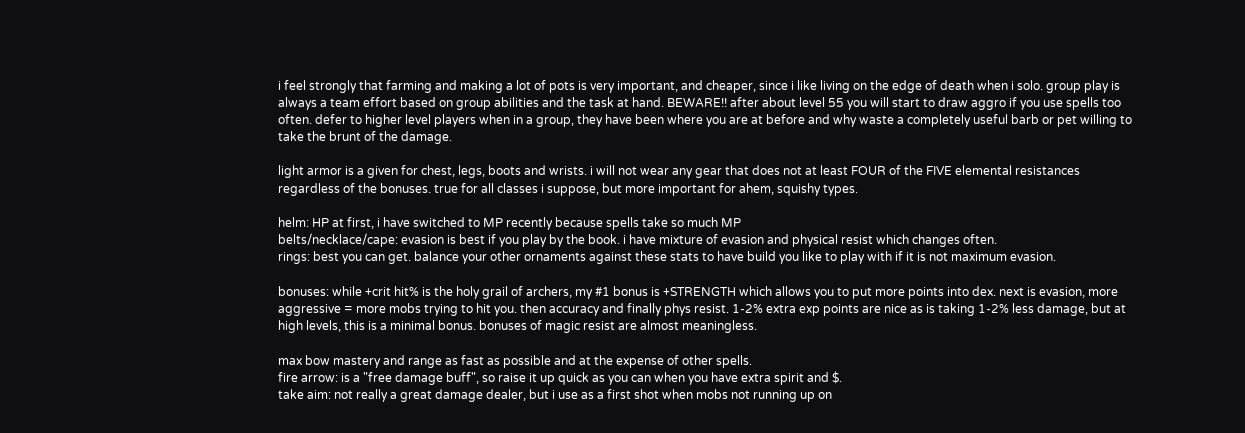i feel strongly that farming and making a lot of pots is very important, and cheaper, since i like living on the edge of death when i solo. group play is always a team effort based on group abilities and the task at hand. BEWARE!! after about level 55 you will start to draw aggro if you use spells too often. defer to higher level players when in a group, they have been where you are at before and why waste a completely useful barb or pet willing to take the brunt of the damage.

light armor is a given for chest, legs, boots and wrists. i will not wear any gear that does not at least FOUR of the FIVE elemental resistances regardless of the bonuses. true for all classes i suppose, but more important for ahem, squishy types.

helm: HP at first, i have switched to MP recently because spells take so much MP
belts/necklace/cape: evasion is best if you play by the book. i have mixture of evasion and physical resist which changes often.
rings: best you can get. balance your other ornaments against these stats to have build you like to play with if it is not maximum evasion.

bonuses: while +crit hit% is the holy grail of archers, my #1 bonus is +STRENGTH which allows you to put more points into dex. next is evasion, more aggressive = more mobs trying to hit you. then accuracy and finally phys resist. 1-2% extra exp points are nice as is taking 1-2% less damage, but at high levels, this is a minimal bonus. bonuses of magic resist are almost meaningless.

max bow mastery and range as fast as possible and at the expense of other spells.
fire arrow: is a "free damage buff", so raise it up quick as you can when you have extra spirit and $.
take aim: not really a great damage dealer, but i use as a first shot when mobs not running up on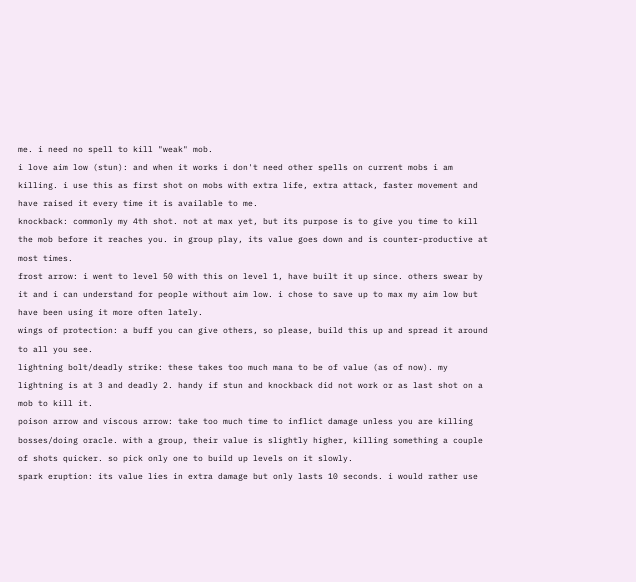me. i need no spell to kill "weak" mob.
i love aim low (stun): and when it works i don't need other spells on current mobs i am killing. i use this as first shot on mobs with extra life, extra attack, faster movement and have raised it every time it is available to me.
knockback: commonly my 4th shot. not at max yet, but its purpose is to give you time to kill the mob before it reaches you. in group play, its value goes down and is counter-productive at most times.
frost arrow: i went to level 50 with this on level 1, have built it up since. others swear by it and i can understand for people without aim low. i chose to save up to max my aim low but have been using it more often lately.
wings of protection: a buff you can give others, so please, build this up and spread it around to all you see.
lightning bolt/deadly strike: these takes too much mana to be of value (as of now). my lightning is at 3 and deadly 2. handy if stun and knockback did not work or as last shot on a mob to kill it.
poison arrow and viscous arrow: take too much time to inflict damage unless you are killing bosses/doing oracle. with a group, their value is slightly higher, killing something a couple of shots quicker. so pick only one to build up levels on it slowly.
spark eruption: its value lies in extra damage but only lasts 10 seconds. i would rather use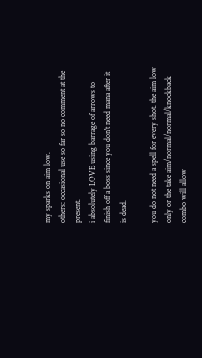my sparks on aim low.
others: occasional use so far so no comment at the present.
i absolutely LOVE using barrage of arrows to finish off a boss since you don't need mana after it is dead.

you do not need a spell for every shot. the aim low only or the take aim/normal/normal/knockback combo will allow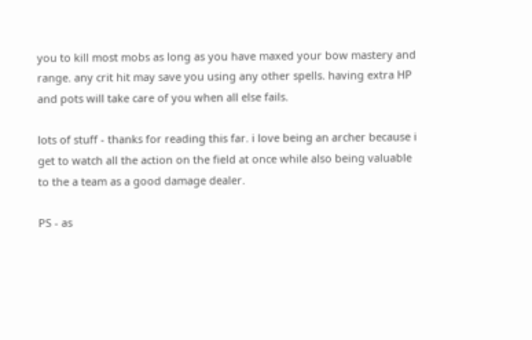you to kill most mobs as long as you have maxed your bow mastery and range. any crit hit may save you using any other spells. having extra HP and pots will take care of you when all else fails.

lots of stuff - thanks for reading this far. i love being an archer because i get to watch all the action on the field at once while also being valuable to the a team as a good damage dealer.

PS - as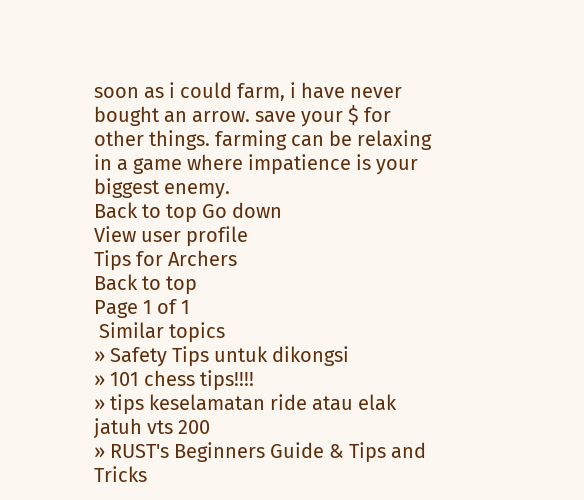soon as i could farm, i have never bought an arrow. save your $ for other things. farming can be relaxing in a game where impatience is your biggest enemy.
Back to top Go down
View user profile
Tips for Archers
Back to top
Page 1 of 1
 Similar topics
» Safety Tips untuk dikongsi
» 101 chess tips!!!!
» tips keselamatan ride atau elak jatuh vts 200
» RUST's Beginners Guide & Tips and Tricks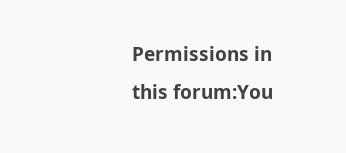Permissions in this forum:You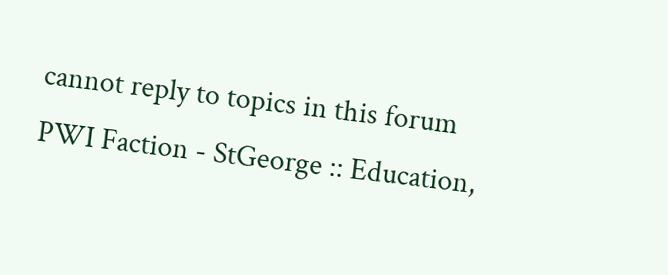cannot reply to topics in this forum
PWI Faction - StGeorge :: Education,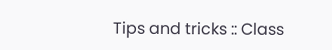Tips and tricks :: Class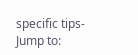specific tips-
Jump to: